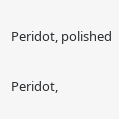Peridot, polished

Peridot,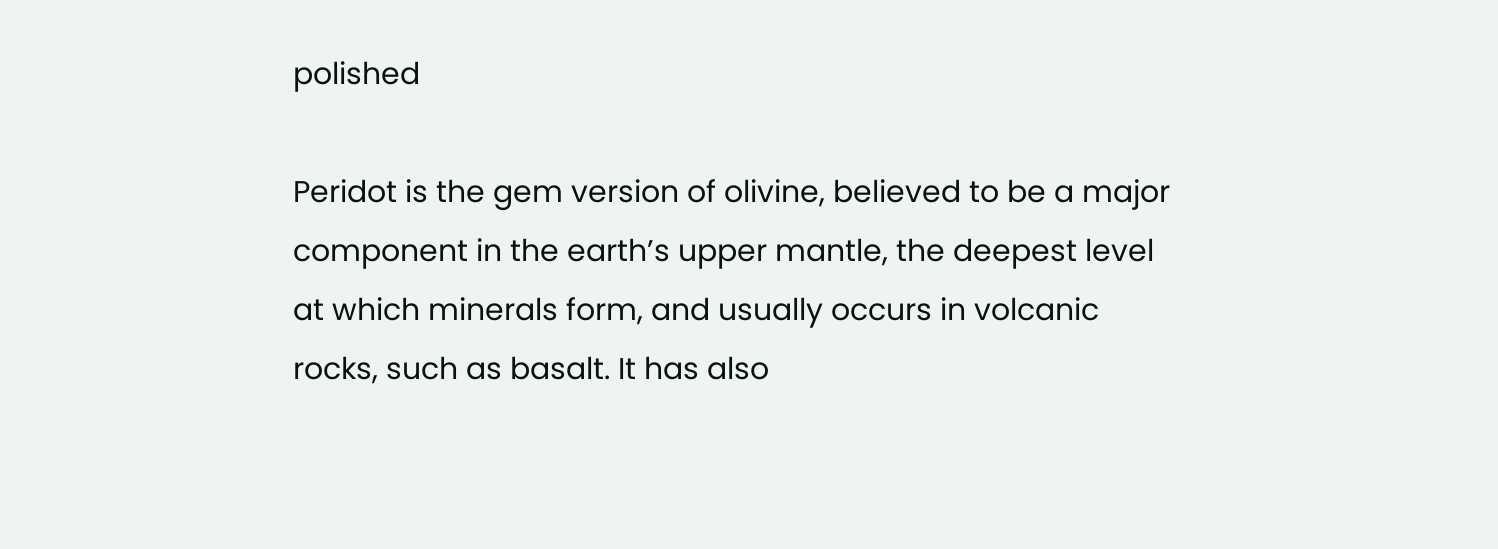polished

Peridot is the gem version of olivine, believed to be a major component in the earth’s upper mantle, the deepest level at which minerals form, and usually occurs in volcanic rocks, such as basalt. It has also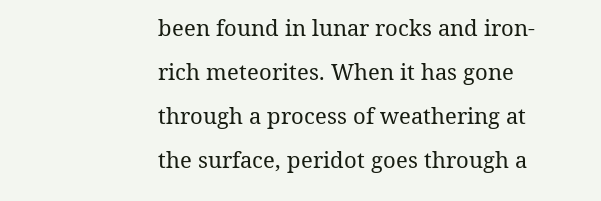been found in lunar rocks and iron-rich meteorites. When it has gone through a process of weathering at the surface, peridot goes through a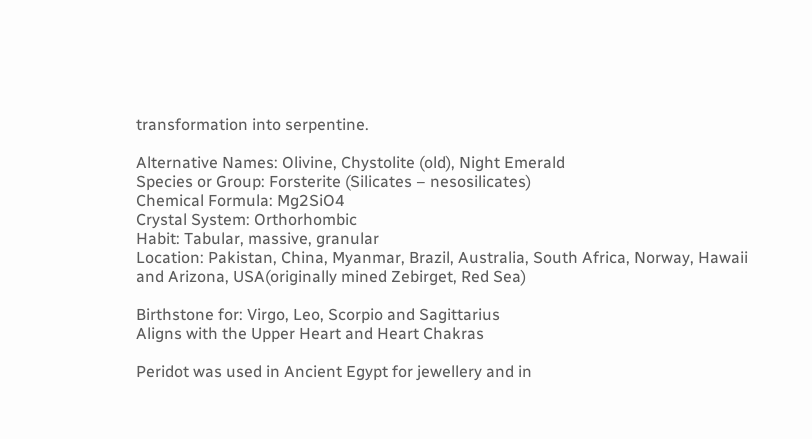transformation into serpentine.

Alternative Names: Olivine, Chystolite (old), Night Emerald
Species or Group: Forsterite (Silicates – nesosilicates)
Chemical Formula: Mg2SiO4
Crystal System: Orthorhombic
Habit: Tabular, massive, granular
Location: Pakistan, China, Myanmar, Brazil, Australia, South Africa, Norway, Hawaii and Arizona, USA(originally mined Zebirget, Red Sea)

Birthstone for: Virgo, Leo, Scorpio and Sagittarius
Aligns with the Upper Heart and Heart Chakras

Peridot was used in Ancient Egypt for jewellery and in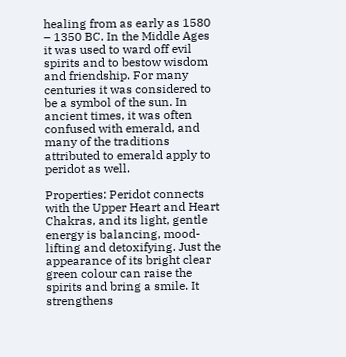healing from as early as 1580 – 1350 BC. In the Middle Ages it was used to ward off evil spirits and to bestow wisdom and friendship. For many centuries it was considered to be a symbol of the sun. In ancient times, it was often confused with emerald, and many of the traditions attributed to emerald apply to peridot as well.

Properties: Peridot connects with the Upper Heart and Heart Chakras, and its light, gentle energy is balancing, mood-lifting and detoxifying. Just the appearance of its bright clear green colour can raise the spirits and bring a smile. It strengthens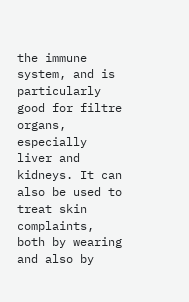the immune system, and is particularly good for filtre organs, especially liver and kidneys. It can also be used to treat skin complaints, both by wearing and also by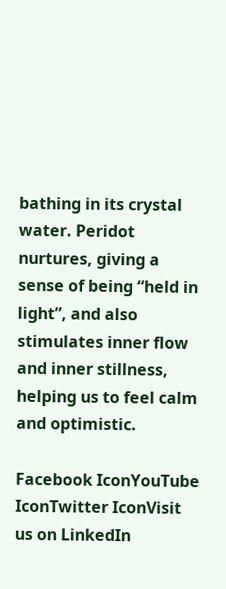bathing in its crystal water. Peridot nurtures, giving a sense of being “held in light”, and also stimulates inner flow and inner stillness, helping us to feel calm and optimistic.

Facebook IconYouTube IconTwitter IconVisit us on LinkedIn